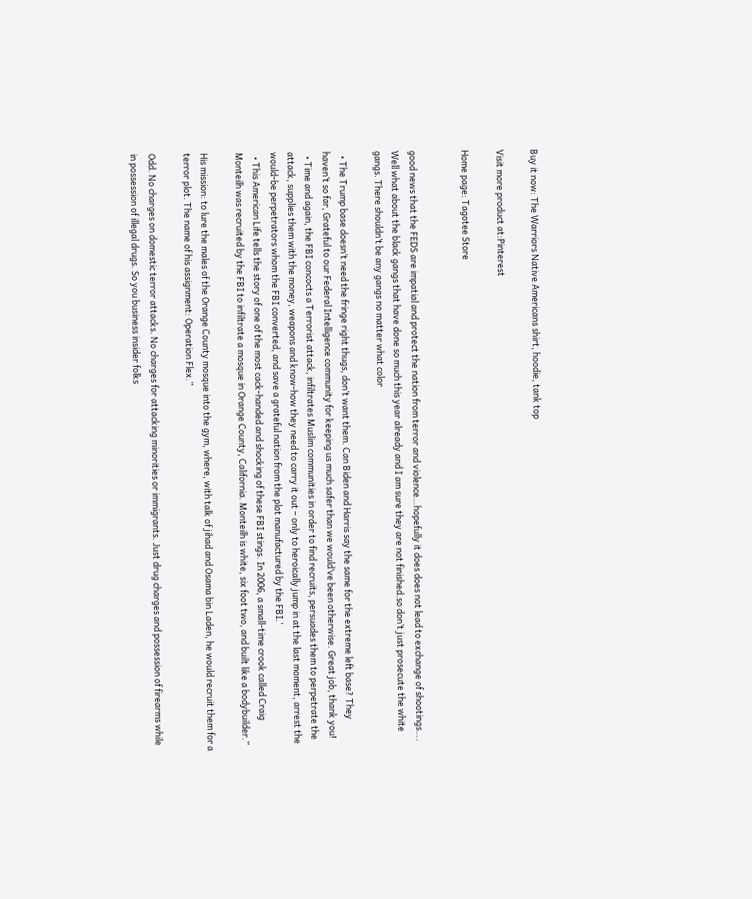Buy it now: The Warriors Native Americans shirt, hoodie, tank top

Visit more product at:Pinterest

Home page: Tagotee Store


good news that the FEDS are impatial and protect the nation from terror and violence…hopefully it does does not lead to exchange of shootings…. Well what about the black gangs that have done so much this year already and I am sure they are not finished.so don’t just prosecute the white gangs. There shouldn’t be any gangs no matter what color

  • The Trump base doesn’t need the fringe right thugs, don’t want them. Can Biden and Harris say the same for the extreme left base? They haven’t so far, Grateful to our Federal Intelligence community for keeping us much safer than we would’ve been otherwise. Great job, thank you!
  • Time and again, the FBI concocts a Terrorist attack, infiltrates Muslim communities in order to find recruits, persuades them to perpetrate the attack, supplies them with the money, weapons and know-how they need to carry it out – only to heroically jump in at the last moment, arrest the would-be perpetrators whom the FBI converted, and save a grateful nation from the plot manufactured by the FBI.’
  • This American Life tells the story of one of the most cack-handed and shocking of these FBI stings. In 2006, a small-time crook called Craig Monteilh was recruited by the FBI to infiltrate a mosque in Orange County, California. Monteilh is white, six foot two, and built like a bodybuilder.”

His mission: to lure the males of the Orange County mosque into the gym, where, with talk of jihad and Osama bin Laden, he would recruit them for a terror plot. The name of his assignment: Operation Flex.”

Odd. No charges on domestic terror attacks. No charges for attacking minorities or immigrants. Just drug charges and possession of firearms while in possession of illegal drugs. So you business insider folks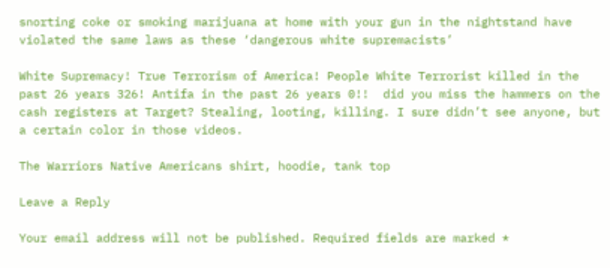snorting coke or smoking marijuana at home with your gun in the nightstand have violated the same laws as these ‘dangerous white supremacists’

White Supremacy! True Terrorism of America! People White Terrorist killed in the past 26 years 326! Antifa in the past 26 years 0!!  did you miss the hammers on the cash registers at Target? Stealing, looting, killing. I sure didn’t see anyone, but a certain color in those videos.

The Warriors Native Americans shirt, hoodie, tank top

Leave a Reply

Your email address will not be published. Required fields are marked *